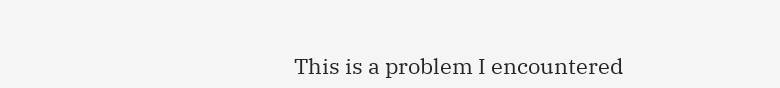This is a problem I encountered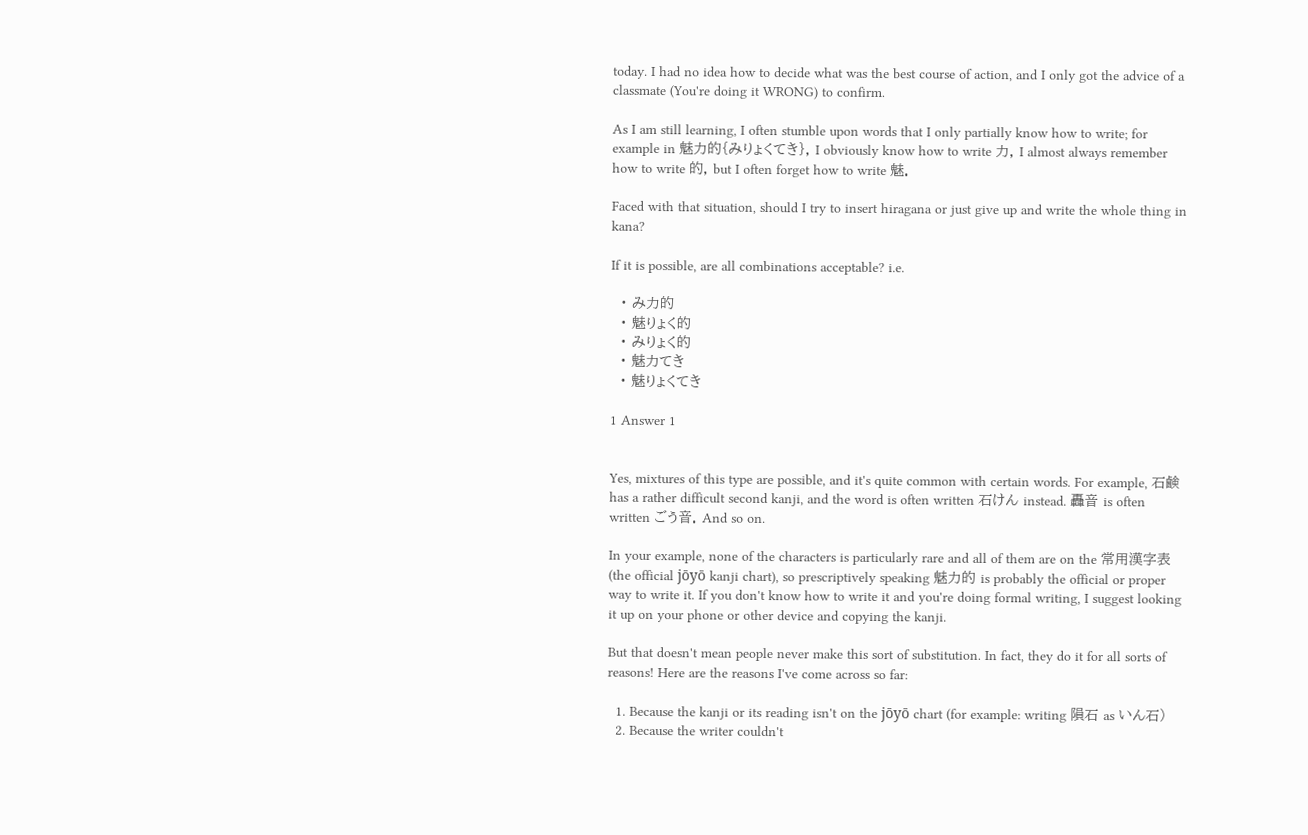today. I had no idea how to decide what was the best course of action, and I only got the advice of a classmate (You're doing it WRONG) to confirm.

As I am still learning, I often stumble upon words that I only partially know how to write; for example in 魅力的{みりょくてき}, I obviously know how to write 力, I almost always remember how to write 的, but I often forget how to write 魅.

Faced with that situation, should I try to insert hiragana or just give up and write the whole thing in kana?

If it is possible, are all combinations acceptable? i.e.

  • み力的
  • 魅りょく的
  • みりょく的
  • 魅力てき
  • 魅りょくてき

1 Answer 1


Yes, mixtures of this type are possible, and it's quite common with certain words. For example, 石鹸 has a rather difficult second kanji, and the word is often written 石けん instead. 轟音 is often written ごう音. And so on.

In your example, none of the characters is particularly rare and all of them are on the 常用漢字表 (the official jōyō kanji chart), so prescriptively speaking 魅力的 is probably the official or proper way to write it. If you don't know how to write it and you're doing formal writing, I suggest looking it up on your phone or other device and copying the kanji.

But that doesn't mean people never make this sort of substitution. In fact, they do it for all sorts of reasons! Here are the reasons I've come across so far:

  1. Because the kanji or its reading isn't on the jōyō chart (for example: writing 隕石 as いん石)
  2. Because the writer couldn't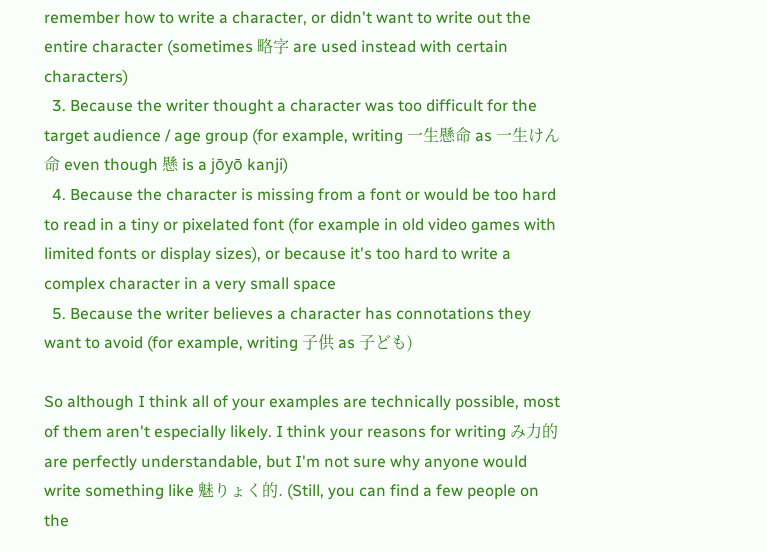remember how to write a character, or didn't want to write out the entire character (sometimes 略字 are used instead with certain characters)
  3. Because the writer thought a character was too difficult for the target audience / age group (for example, writing 一生懸命 as 一生けん命 even though 懸 is a jōyō kanji)
  4. Because the character is missing from a font or would be too hard to read in a tiny or pixelated font (for example in old video games with limited fonts or display sizes), or because it's too hard to write a complex character in a very small space
  5. Because the writer believes a character has connotations they want to avoid (for example, writing 子供 as 子ども)

So although I think all of your examples are technically possible, most of them aren't especially likely. I think your reasons for writing み力的 are perfectly understandable, but I'm not sure why anyone would write something like 魅りょく的. (Still, you can find a few people on the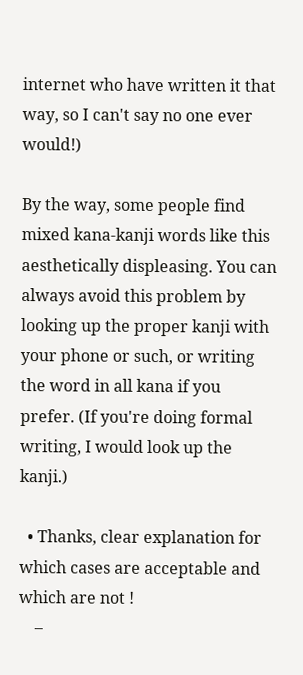internet who have written it that way, so I can't say no one ever would!)

By the way, some people find mixed kana-kanji words like this aesthetically displeasing. You can always avoid this problem by looking up the proper kanji with your phone or such, or writing the word in all kana if you prefer. (If you're doing formal writing, I would look up the kanji.)

  • Thanks, clear explanation for which cases are acceptable and which are not !
    –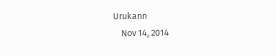Urukann
    Nov 14, 2014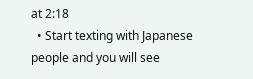at 2:18
  • Start texting with Japanese people and you will see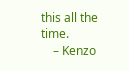this all the time.
    – Kenzo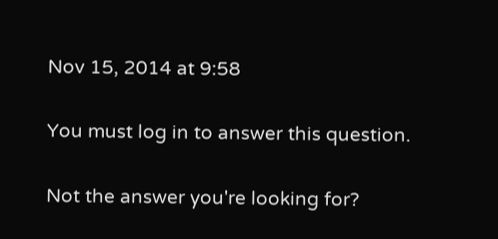Nov 15, 2014 at 9:58

You must log in to answer this question.

Not the answer you're looking for?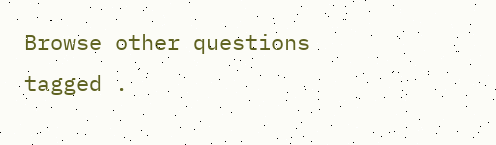Browse other questions tagged .